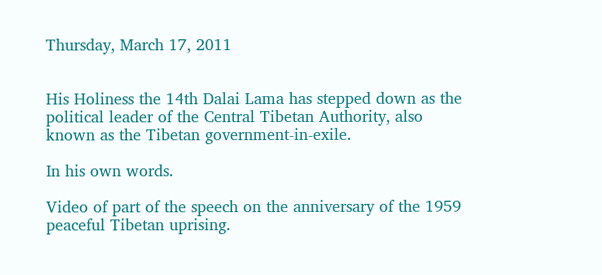Thursday, March 17, 2011


His Holiness the 14th Dalai Lama has stepped down as the political leader of the Central Tibetan Authority, also known as the Tibetan government-in-exile.

In his own words.

Video of part of the speech on the anniversary of the 1959 peaceful Tibetan uprising.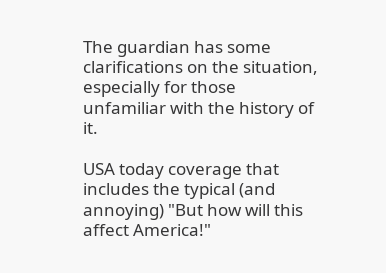The guardian has some clarifications on the situation, especially for those unfamiliar with the history of it.

USA today coverage that includes the typical (and annoying) "But how will this affect America!"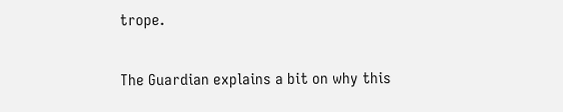trope.

The Guardian explains a bit on why this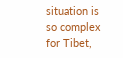situation is so complex for Tibet,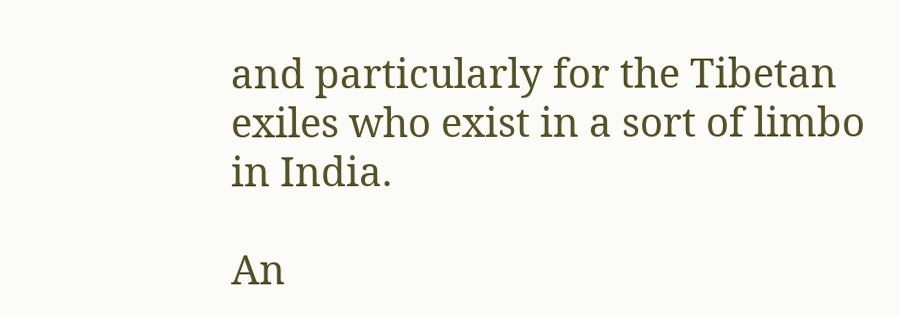and particularly for the Tibetan exiles who exist in a sort of limbo in India.

An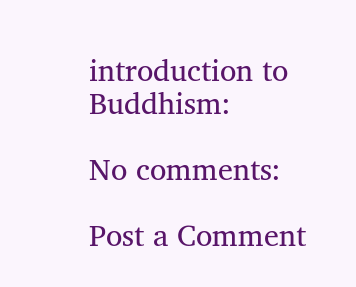introduction to Buddhism:

No comments:

Post a Comment